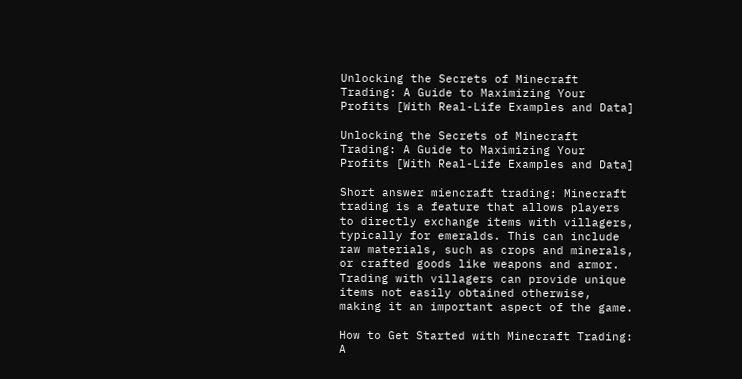Unlocking the Secrets of Minecraft Trading: A Guide to Maximizing Your Profits [With Real-Life Examples and Data]

Unlocking the Secrets of Minecraft Trading: A Guide to Maximizing Your Profits [With Real-Life Examples and Data]

Short answer miencraft trading: Minecraft trading is a feature that allows players to directly exchange items with villagers, typically for emeralds. This can include raw materials, such as crops and minerals, or crafted goods like weapons and armor. Trading with villagers can provide unique items not easily obtained otherwise, making it an important aspect of the game.

How to Get Started with Minecraft Trading: A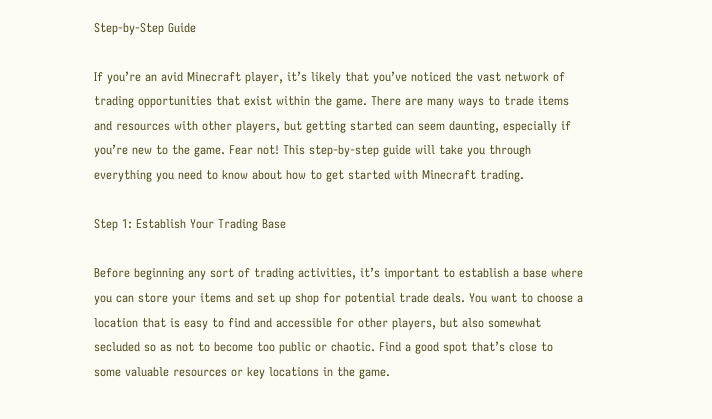Step-by-Step Guide

If you’re an avid Minecraft player, it’s likely that you’ve noticed the vast network of trading opportunities that exist within the game. There are many ways to trade items and resources with other players, but getting started can seem daunting, especially if you’re new to the game. Fear not! This step-by-step guide will take you through everything you need to know about how to get started with Minecraft trading.

Step 1: Establish Your Trading Base

Before beginning any sort of trading activities, it’s important to establish a base where you can store your items and set up shop for potential trade deals. You want to choose a location that is easy to find and accessible for other players, but also somewhat secluded so as not to become too public or chaotic. Find a good spot that’s close to some valuable resources or key locations in the game.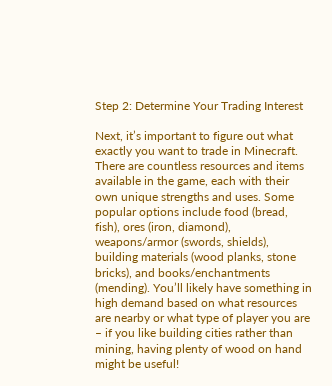Step 2: Determine Your Trading Interest

Next, it’s important to figure out what exactly you want to trade in Minecraft. There are countless resources and items available in the game, each with their own unique strengths and uses. Some popular options include food (bread, fish), ores (iron, diamond), weapons/armor (swords, shields), building materials (wood planks, stone bricks), and books/enchantments (mending). You’ll likely have something in high demand based on what resources are nearby or what type of player you are – if you like building cities rather than mining, having plenty of wood on hand might be useful!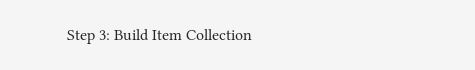Step 3: Build Item Collection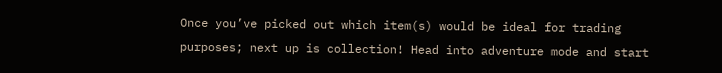Once you’ve picked out which item(s) would be ideal for trading purposes; next up is collection! Head into adventure mode and start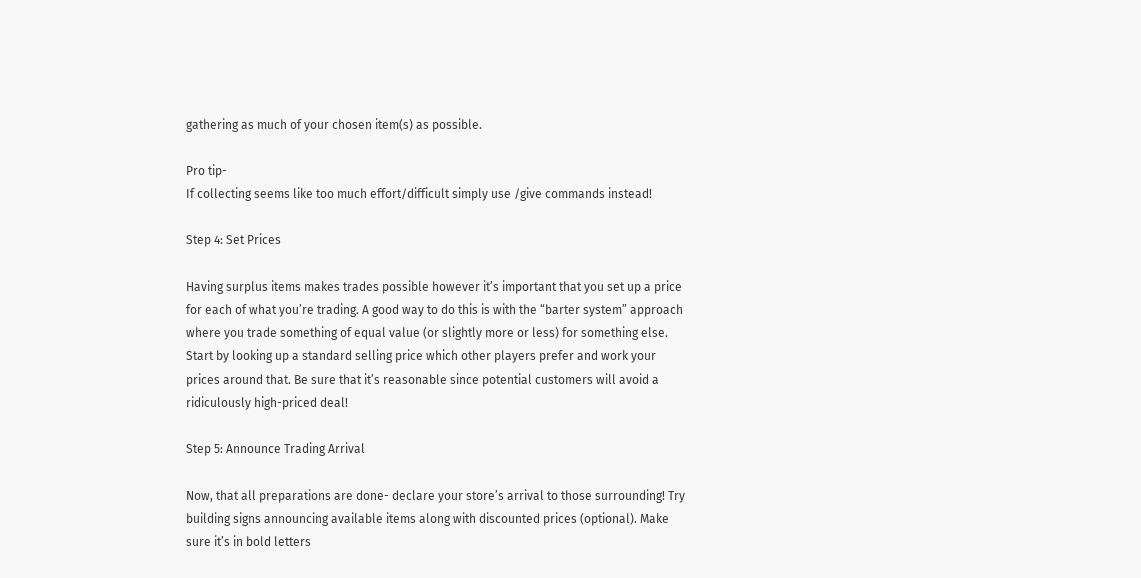gathering as much of your chosen item(s) as possible.

Pro tip-
If collecting seems like too much effort/difficult simply use /give commands instead!

Step 4: Set Prices

Having surplus items makes trades possible however it’s important that you set up a price for each of what you’re trading. A good way to do this is with the “barter system” approach where you trade something of equal value (or slightly more or less) for something else. Start by looking up a standard selling price which other players prefer and work your prices around that. Be sure that it’s reasonable since potential customers will avoid a ridiculously high-priced deal!

Step 5: Announce Trading Arrival

Now, that all preparations are done- declare your store’s arrival to those surrounding! Try building signs announcing available items along with discounted prices (optional). Make sure it’s in bold letters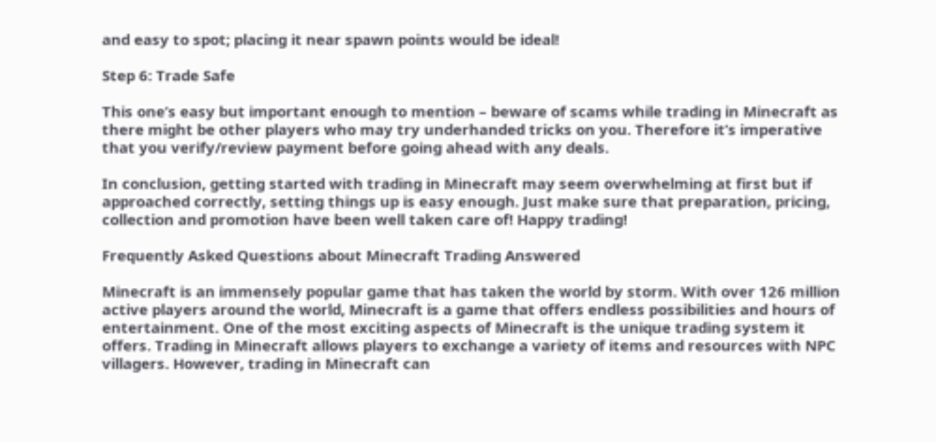and easy to spot; placing it near spawn points would be ideal!

Step 6: Trade Safe

This one’s easy but important enough to mention – beware of scams while trading in Minecraft as there might be other players who may try underhanded tricks on you. Therefore it’s imperative that you verify/review payment before going ahead with any deals.

In conclusion, getting started with trading in Minecraft may seem overwhelming at first but if approached correctly, setting things up is easy enough. Just make sure that preparation, pricing, collection and promotion have been well taken care of! Happy trading!

Frequently Asked Questions about Minecraft Trading Answered

Minecraft is an immensely popular game that has taken the world by storm. With over 126 million active players around the world, Minecraft is a game that offers endless possibilities and hours of entertainment. One of the most exciting aspects of Minecraft is the unique trading system it offers. Trading in Minecraft allows players to exchange a variety of items and resources with NPC villagers. However, trading in Minecraft can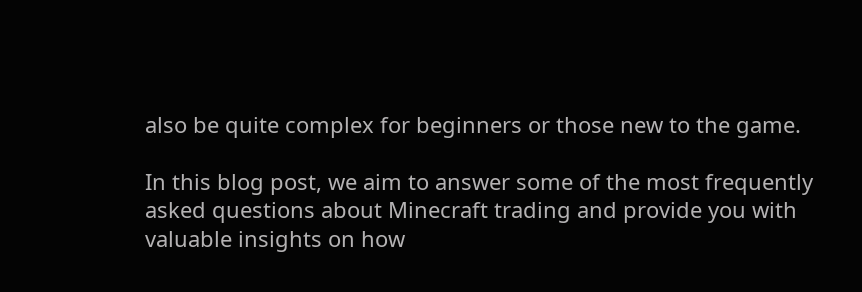also be quite complex for beginners or those new to the game.

In this blog post, we aim to answer some of the most frequently asked questions about Minecraft trading and provide you with valuable insights on how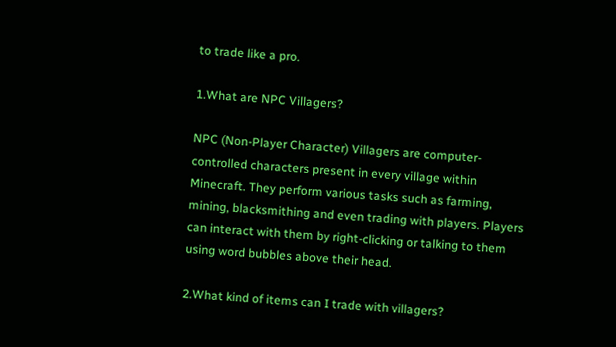to trade like a pro.

1.What are NPC Villagers?

NPC (Non-Player Character) Villagers are computer-controlled characters present in every village within Minecraft. They perform various tasks such as farming, mining, blacksmithing and even trading with players. Players can interact with them by right-clicking or talking to them using word bubbles above their head.

2.What kind of items can I trade with villagers?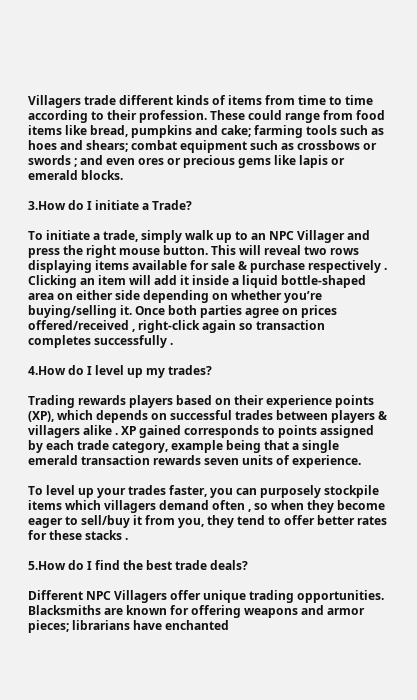Villagers trade different kinds of items from time to time according to their profession. These could range from food items like bread, pumpkins and cake; farming tools such as hoes and shears; combat equipment such as crossbows or swords ; and even ores or precious gems like lapis or emerald blocks.

3.How do I initiate a Trade?

To initiate a trade, simply walk up to an NPC Villager and press the right mouse button. This will reveal two rows displaying items available for sale & purchase respectively . Clicking an item will add it inside a liquid bottle-shaped area on either side depending on whether you’re buying/selling it. Once both parties agree on prices offered/received , right-click again so transaction completes successfully .

4.How do I level up my trades?

Trading rewards players based on their experience points (XP), which depends on successful trades between players & villagers alike . XP gained corresponds to points assigned by each trade category, example being that a single emerald transaction rewards seven units of experience.

To level up your trades faster, you can purposely stockpile items which villagers demand often , so when they become eager to sell/buy it from you, they tend to offer better rates for these stacks .

5.How do I find the best trade deals?

Different NPC Villagers offer unique trading opportunities. Blacksmiths are known for offering weapons and armor pieces; librarians have enchanted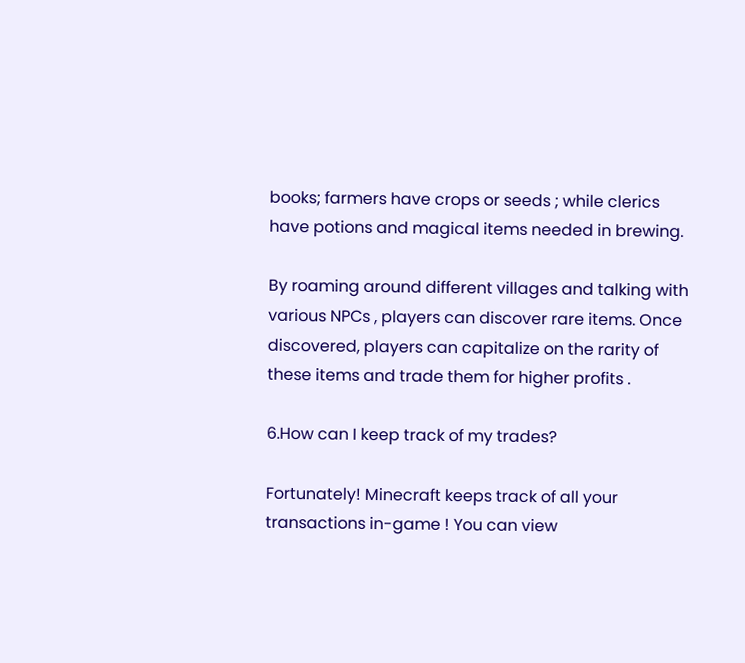books; farmers have crops or seeds ; while clerics have potions and magical items needed in brewing.

By roaming around different villages and talking with various NPCs , players can discover rare items. Once discovered, players can capitalize on the rarity of these items and trade them for higher profits .

6.How can I keep track of my trades?

Fortunately! Minecraft keeps track of all your transactions in-game ! You can view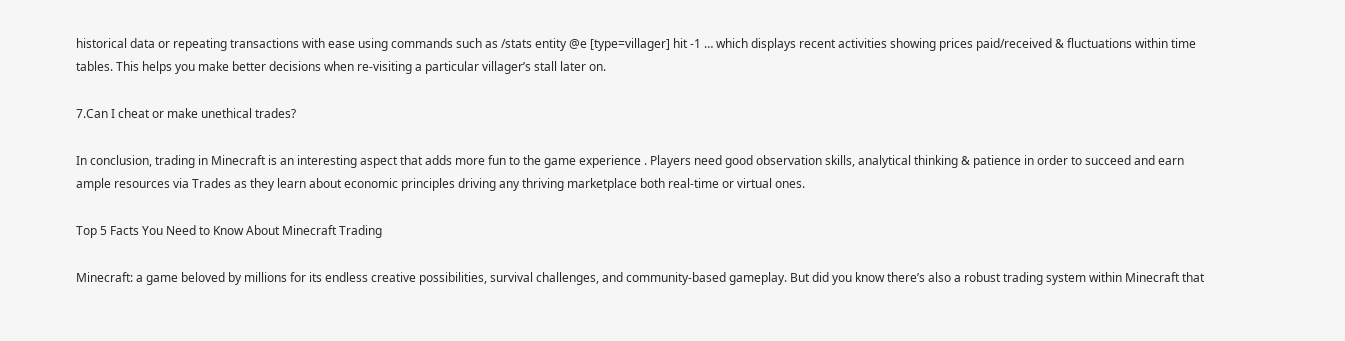historical data or repeating transactions with ease using commands such as /stats entity @e [type=villager] hit -1 … which displays recent activities showing prices paid/received & fluctuations within time tables. This helps you make better decisions when re-visiting a particular villager’s stall later on.

7.Can I cheat or make unethical trades?

In conclusion, trading in Minecraft is an interesting aspect that adds more fun to the game experience . Players need good observation skills, analytical thinking & patience in order to succeed and earn ample resources via Trades as they learn about economic principles driving any thriving marketplace both real-time or virtual ones.

Top 5 Facts You Need to Know About Minecraft Trading

Minecraft: a game beloved by millions for its endless creative possibilities, survival challenges, and community-based gameplay. But did you know there’s also a robust trading system within Minecraft that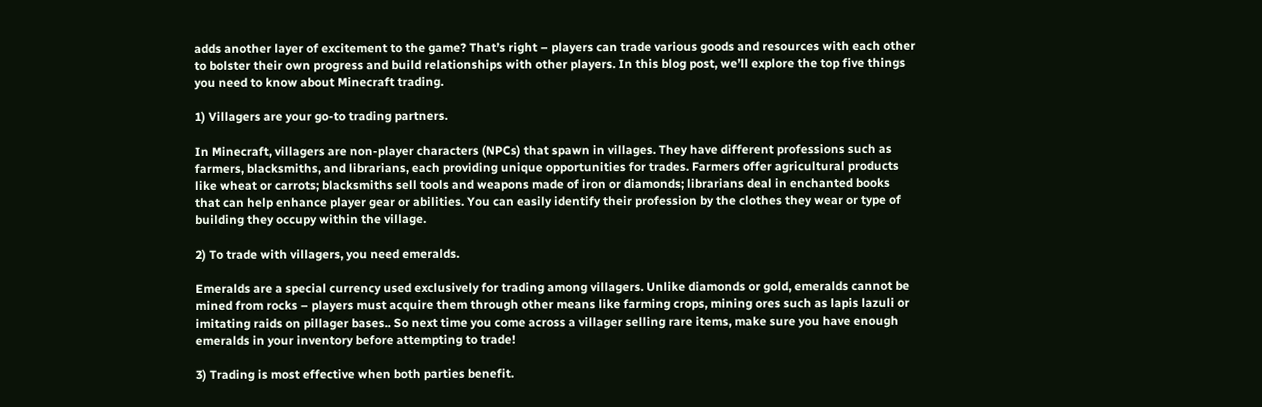adds another layer of excitement to the game? That’s right – players can trade various goods and resources with each other to bolster their own progress and build relationships with other players. In this blog post, we’ll explore the top five things you need to know about Minecraft trading.

1) Villagers are your go-to trading partners.

In Minecraft, villagers are non-player characters (NPCs) that spawn in villages. They have different professions such as farmers, blacksmiths, and librarians, each providing unique opportunities for trades. Farmers offer agricultural products like wheat or carrots; blacksmiths sell tools and weapons made of iron or diamonds; librarians deal in enchanted books that can help enhance player gear or abilities. You can easily identify their profession by the clothes they wear or type of building they occupy within the village.

2) To trade with villagers, you need emeralds.

Emeralds are a special currency used exclusively for trading among villagers. Unlike diamonds or gold, emeralds cannot be mined from rocks – players must acquire them through other means like farming crops, mining ores such as lapis lazuli or imitating raids on pillager bases.. So next time you come across a villager selling rare items, make sure you have enough emeralds in your inventory before attempting to trade!

3) Trading is most effective when both parties benefit.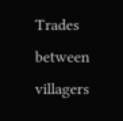Trades between villagers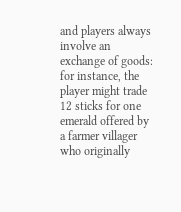and players always involve an exchange of goods: for instance, the player might trade 12 sticks for one emerald offered by a farmer villager who originally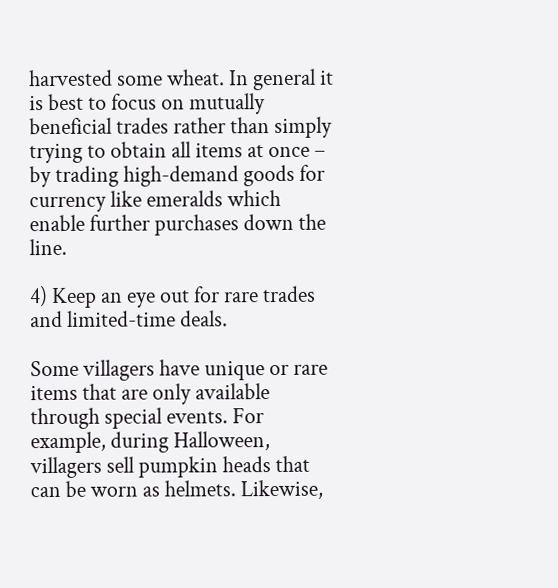harvested some wheat. In general it is best to focus on mutually beneficial trades rather than simply trying to obtain all items at once – by trading high-demand goods for currency like emeralds which enable further purchases down the line.

4) Keep an eye out for rare trades and limited-time deals.

Some villagers have unique or rare items that are only available through special events. For example, during Halloween, villagers sell pumpkin heads that can be worn as helmets. Likewise,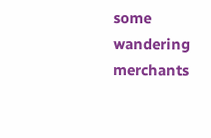some wandering merchants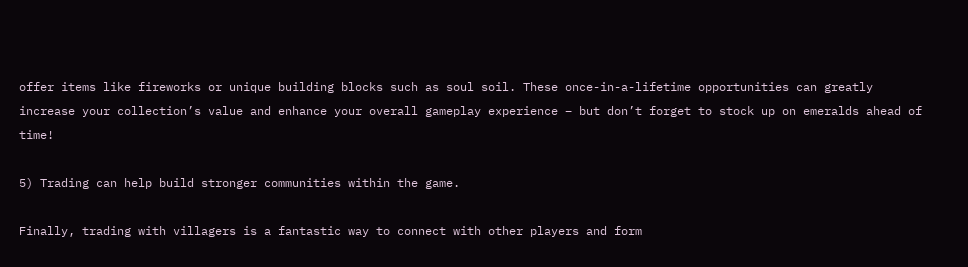offer items like fireworks or unique building blocks such as soul soil. These once-in-a-lifetime opportunities can greatly increase your collection’s value and enhance your overall gameplay experience – but don’t forget to stock up on emeralds ahead of time!

5) Trading can help build stronger communities within the game.

Finally, trading with villagers is a fantastic way to connect with other players and form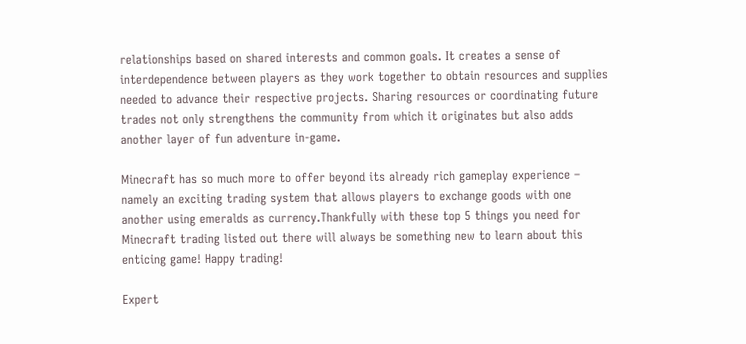relationships based on shared interests and common goals. It creates a sense of interdependence between players as they work together to obtain resources and supplies needed to advance their respective projects. Sharing resources or coordinating future trades not only strengthens the community from which it originates but also adds another layer of fun adventure in-game.

Minecraft has so much more to offer beyond its already rich gameplay experience – namely an exciting trading system that allows players to exchange goods with one another using emeralds as currency.Thankfully with these top 5 things you need for Minecraft trading listed out there will always be something new to learn about this enticing game! Happy trading!

Expert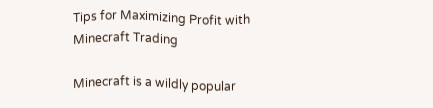Tips for Maximizing Profit with Minecraft Trading

Minecraft is a wildly popular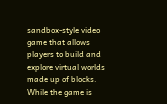sandbox-style video game that allows players to build and explore virtual worlds made up of blocks. While the game is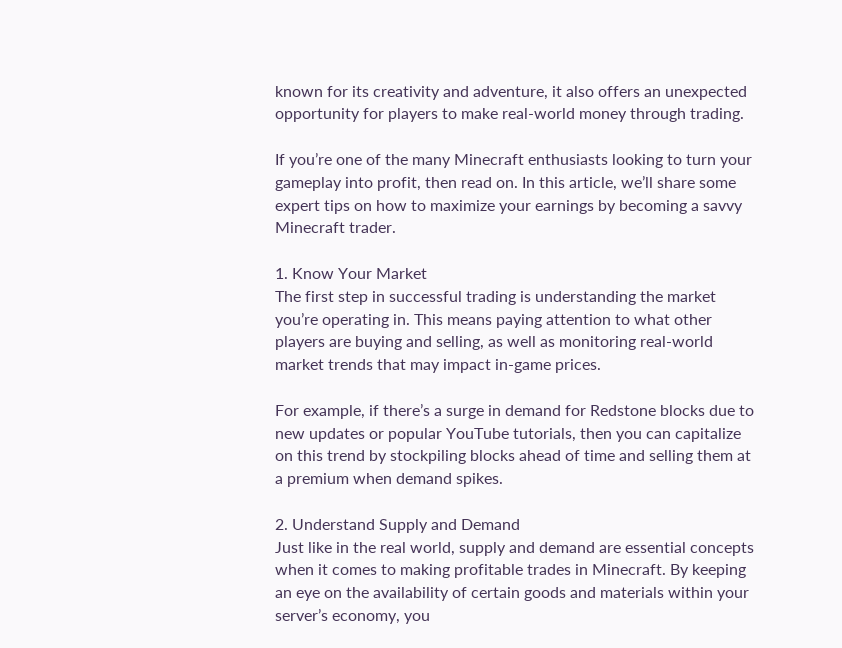known for its creativity and adventure, it also offers an unexpected opportunity for players to make real-world money through trading.

If you’re one of the many Minecraft enthusiasts looking to turn your gameplay into profit, then read on. In this article, we’ll share some expert tips on how to maximize your earnings by becoming a savvy Minecraft trader.

1. Know Your Market
The first step in successful trading is understanding the market you’re operating in. This means paying attention to what other players are buying and selling, as well as monitoring real-world market trends that may impact in-game prices.

For example, if there’s a surge in demand for Redstone blocks due to new updates or popular YouTube tutorials, then you can capitalize on this trend by stockpiling blocks ahead of time and selling them at a premium when demand spikes.

2. Understand Supply and Demand
Just like in the real world, supply and demand are essential concepts when it comes to making profitable trades in Minecraft. By keeping an eye on the availability of certain goods and materials within your server’s economy, you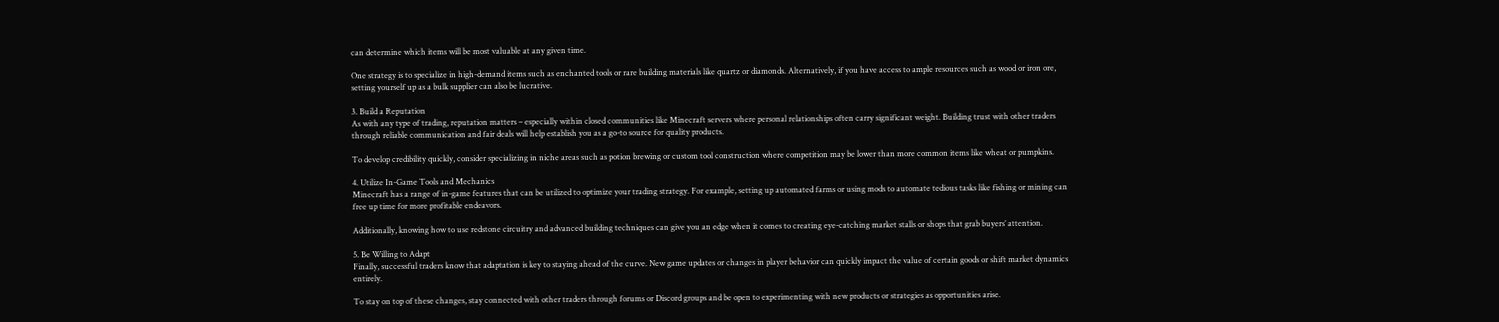can determine which items will be most valuable at any given time.

One strategy is to specialize in high-demand items such as enchanted tools or rare building materials like quartz or diamonds. Alternatively, if you have access to ample resources such as wood or iron ore, setting yourself up as a bulk supplier can also be lucrative.

3. Build a Reputation
As with any type of trading, reputation matters – especially within closed communities like Minecraft servers where personal relationships often carry significant weight. Building trust with other traders through reliable communication and fair deals will help establish you as a go-to source for quality products.

To develop credibility quickly, consider specializing in niche areas such as potion brewing or custom tool construction where competition may be lower than more common items like wheat or pumpkins.

4. Utilize In-Game Tools and Mechanics
Minecraft has a range of in-game features that can be utilized to optimize your trading strategy. For example, setting up automated farms or using mods to automate tedious tasks like fishing or mining can free up time for more profitable endeavors.

Additionally, knowing how to use redstone circuitry and advanced building techniques can give you an edge when it comes to creating eye-catching market stalls or shops that grab buyers’ attention.

5. Be Willing to Adapt
Finally, successful traders know that adaptation is key to staying ahead of the curve. New game updates or changes in player behavior can quickly impact the value of certain goods or shift market dynamics entirely.

To stay on top of these changes, stay connected with other traders through forums or Discord groups and be open to experimenting with new products or strategies as opportunities arise.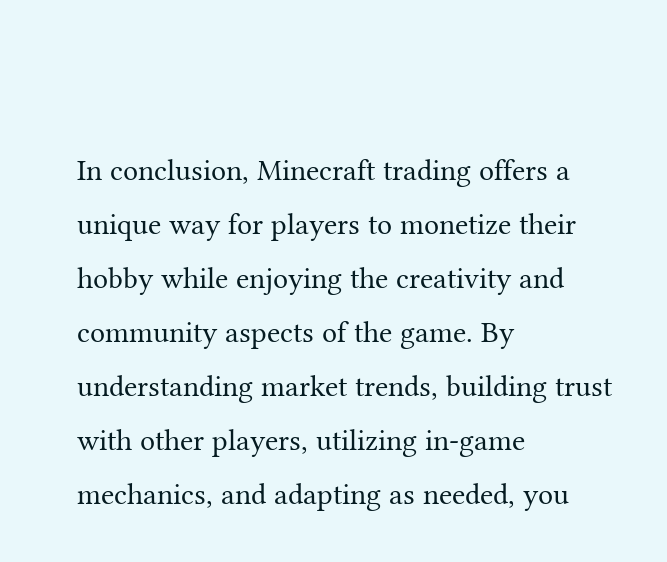In conclusion, Minecraft trading offers a unique way for players to monetize their hobby while enjoying the creativity and community aspects of the game. By understanding market trends, building trust with other players, utilizing in-game mechanics, and adapting as needed, you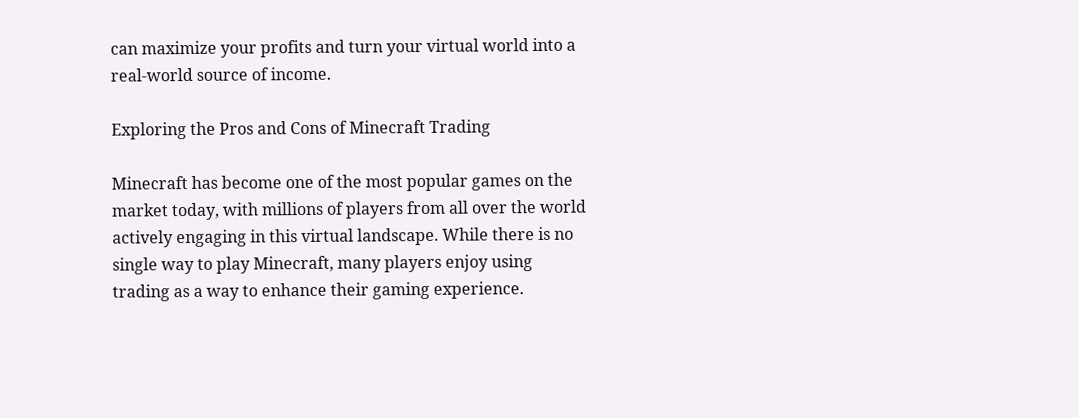can maximize your profits and turn your virtual world into a real-world source of income.

Exploring the Pros and Cons of Minecraft Trading

Minecraft has become one of the most popular games on the market today, with millions of players from all over the world actively engaging in this virtual landscape. While there is no single way to play Minecraft, many players enjoy using trading as a way to enhance their gaming experience.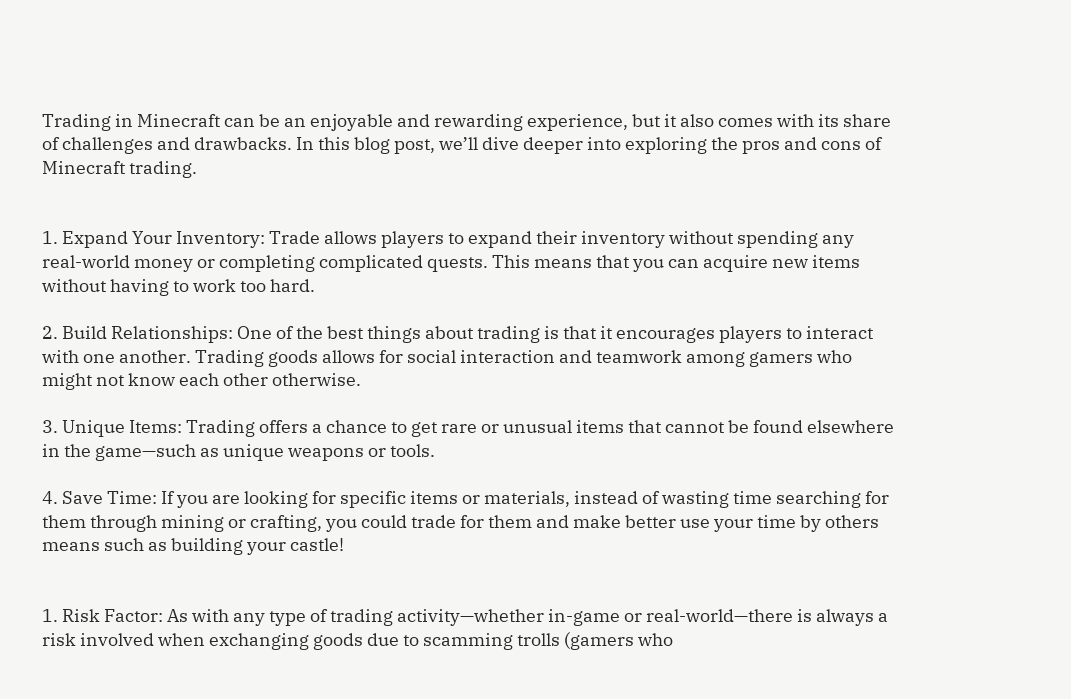Trading in Minecraft can be an enjoyable and rewarding experience, but it also comes with its share of challenges and drawbacks. In this blog post, we’ll dive deeper into exploring the pros and cons of Minecraft trading.


1. Expand Your Inventory: Trade allows players to expand their inventory without spending any real-world money or completing complicated quests. This means that you can acquire new items without having to work too hard.

2. Build Relationships: One of the best things about trading is that it encourages players to interact with one another. Trading goods allows for social interaction and teamwork among gamers who might not know each other otherwise.

3. Unique Items: Trading offers a chance to get rare or unusual items that cannot be found elsewhere in the game—such as unique weapons or tools.

4. Save Time: If you are looking for specific items or materials, instead of wasting time searching for them through mining or crafting, you could trade for them and make better use your time by others means such as building your castle!


1. Risk Factor: As with any type of trading activity—whether in-game or real-world—there is always a risk involved when exchanging goods due to scamming trolls (gamers who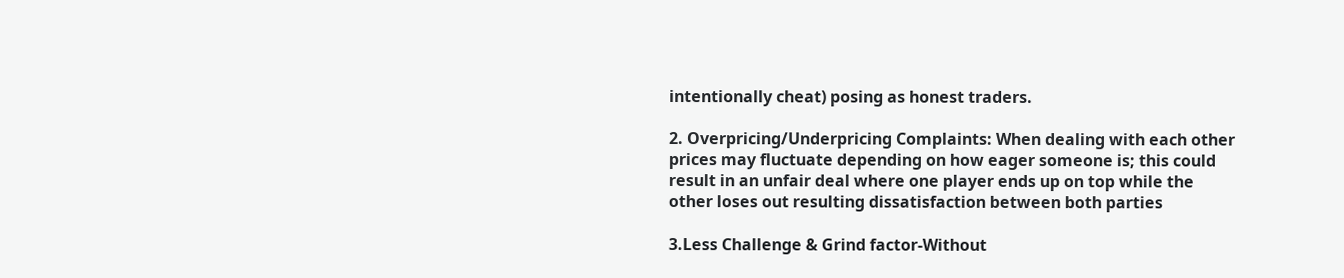intentionally cheat) posing as honest traders.

2. Overpricing/Underpricing Complaints: When dealing with each other prices may fluctuate depending on how eager someone is; this could result in an unfair deal where one player ends up on top while the other loses out resulting dissatisfaction between both parties

3.Less Challenge & Grind factor-Without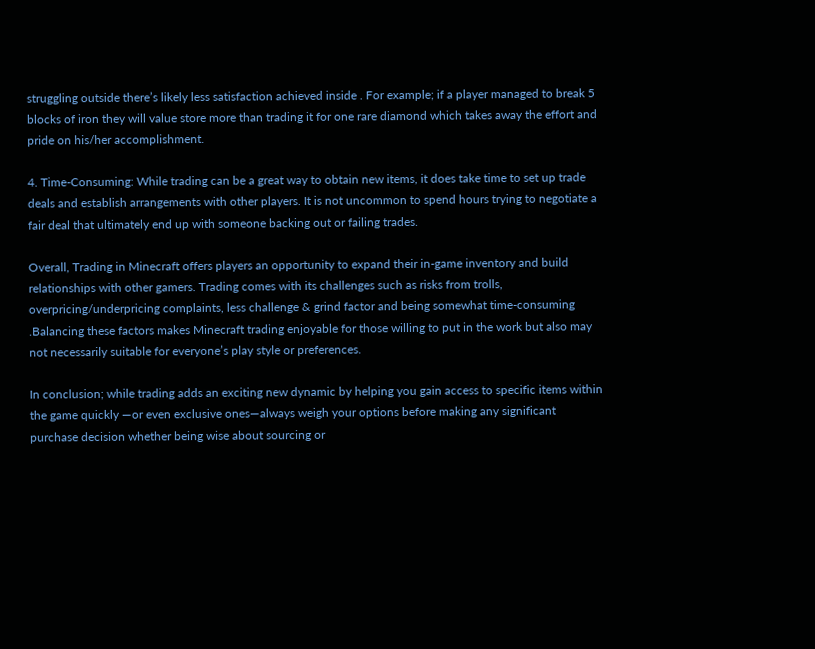struggling outside there’s likely less satisfaction achieved inside . For example; if a player managed to break 5 blocks of iron they will value store more than trading it for one rare diamond which takes away the effort and pride on his/her accomplishment.

4. Time-Consuming: While trading can be a great way to obtain new items, it does take time to set up trade deals and establish arrangements with other players. It is not uncommon to spend hours trying to negotiate a fair deal that ultimately end up with someone backing out or failing trades.

Overall, Trading in Minecraft offers players an opportunity to expand their in-game inventory and build relationships with other gamers. Trading comes with its challenges such as risks from trolls, overpricing/underpricing complaints, less challenge & grind factor and being somewhat time-consuming .Balancing these factors makes Minecraft trading enjoyable for those willing to put in the work but also may not necessarily suitable for everyone’s play style or preferences.

In conclusion; while trading adds an exciting new dynamic by helping you gain access to specific items within the game quickly —or even exclusive ones—always weigh your options before making any significant purchase decision whether being wise about sourcing or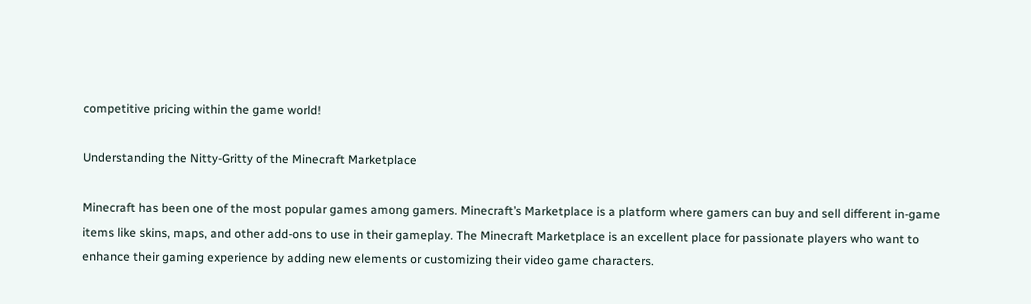competitive pricing within the game world!

Understanding the Nitty-Gritty of the Minecraft Marketplace

Minecraft has been one of the most popular games among gamers. Minecraft’s Marketplace is a platform where gamers can buy and sell different in-game items like skins, maps, and other add-ons to use in their gameplay. The Minecraft Marketplace is an excellent place for passionate players who want to enhance their gaming experience by adding new elements or customizing their video game characters.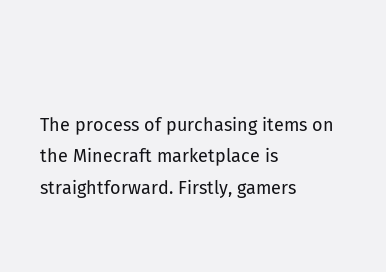The process of purchasing items on the Minecraft marketplace is straightforward. Firstly, gamers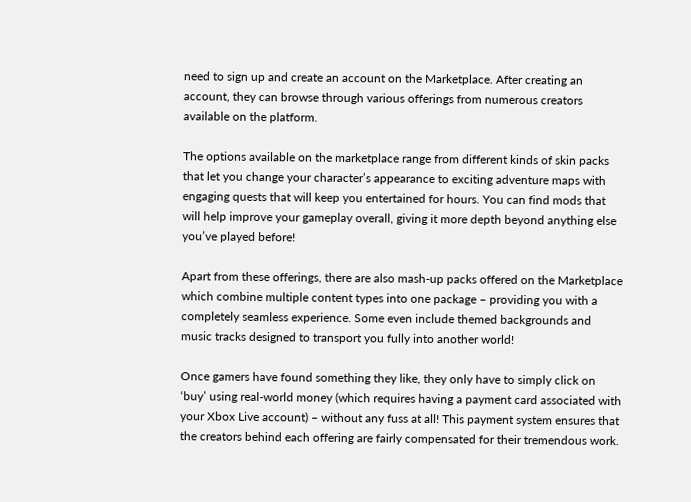need to sign up and create an account on the Marketplace. After creating an account, they can browse through various offerings from numerous creators available on the platform.

The options available on the marketplace range from different kinds of skin packs that let you change your character’s appearance to exciting adventure maps with engaging quests that will keep you entertained for hours. You can find mods that will help improve your gameplay overall, giving it more depth beyond anything else you’ve played before!

Apart from these offerings, there are also mash-up packs offered on the Marketplace which combine multiple content types into one package – providing you with a completely seamless experience. Some even include themed backgrounds and music tracks designed to transport you fully into another world!

Once gamers have found something they like, they only have to simply click on ‘buy’ using real-world money (which requires having a payment card associated with your Xbox Live account) – without any fuss at all! This payment system ensures that the creators behind each offering are fairly compensated for their tremendous work.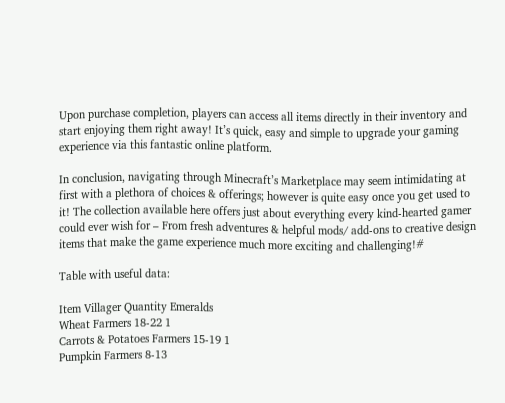Upon purchase completion, players can access all items directly in their inventory and start enjoying them right away! It’s quick, easy and simple to upgrade your gaming experience via this fantastic online platform.

In conclusion, navigating through Minecraft’s Marketplace may seem intimidating at first with a plethora of choices & offerings; however is quite easy once you get used to it! The collection available here offers just about everything every kind-hearted gamer could ever wish for – From fresh adventures & helpful mods/ add-ons to creative design items that make the game experience much more exciting and challenging!#

Table with useful data:

Item Villager Quantity Emeralds
Wheat Farmers 18-22 1
Carrots & Potatoes Farmers 15-19 1
Pumpkin Farmers 8-13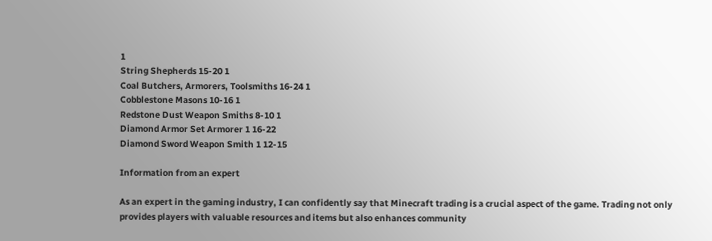1
String Shepherds 15-20 1
Coal Butchers, Armorers, Toolsmiths 16-24 1
Cobblestone Masons 10-16 1
Redstone Dust Weapon Smiths 8-10 1
Diamond Armor Set Armorer 1 16-22
Diamond Sword Weapon Smith 1 12-15

Information from an expert

As an expert in the gaming industry, I can confidently say that Minecraft trading is a crucial aspect of the game. Trading not only provides players with valuable resources and items but also enhances community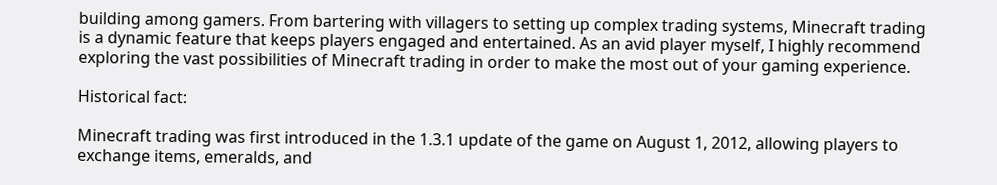building among gamers. From bartering with villagers to setting up complex trading systems, Minecraft trading is a dynamic feature that keeps players engaged and entertained. As an avid player myself, I highly recommend exploring the vast possibilities of Minecraft trading in order to make the most out of your gaming experience.

Historical fact:

Minecraft trading was first introduced in the 1.3.1 update of the game on August 1, 2012, allowing players to exchange items, emeralds, and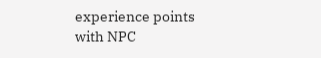experience points with NPC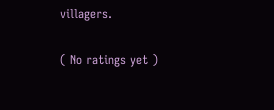villagers.

( No ratings yet )